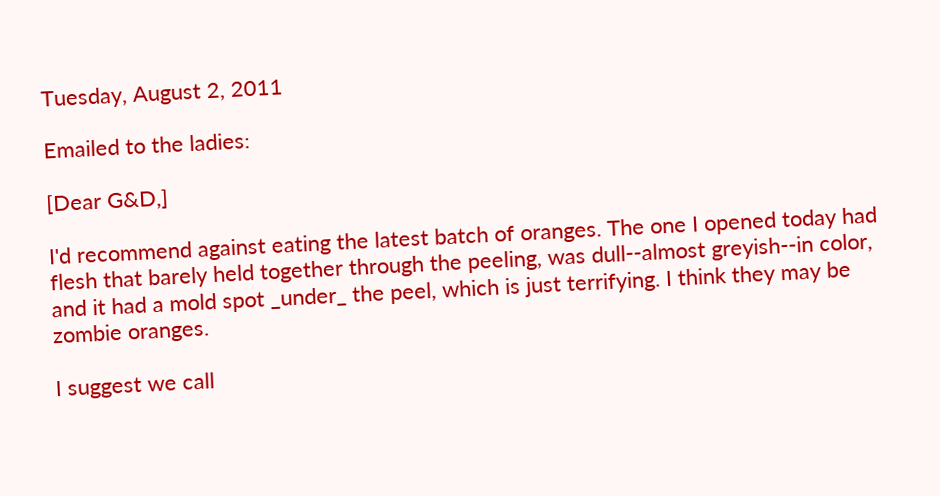Tuesday, August 2, 2011

Emailed to the ladies:

[Dear G&D,]

I'd recommend against eating the latest batch of oranges. The one I opened today had flesh that barely held together through the peeling, was dull--almost greyish--in color, and it had a mold spot _under_ the peel, which is just terrifying. I think they may be zombie oranges.

I suggest we call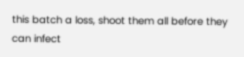this batch a loss, shoot them all before they can infect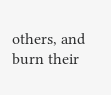others, and burn their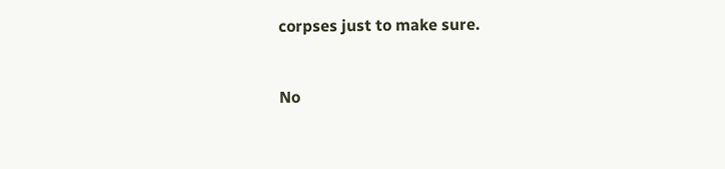corpses just to make sure.


No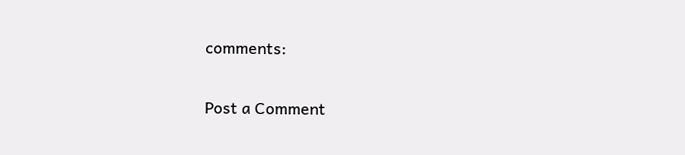comments:

Post a Comment